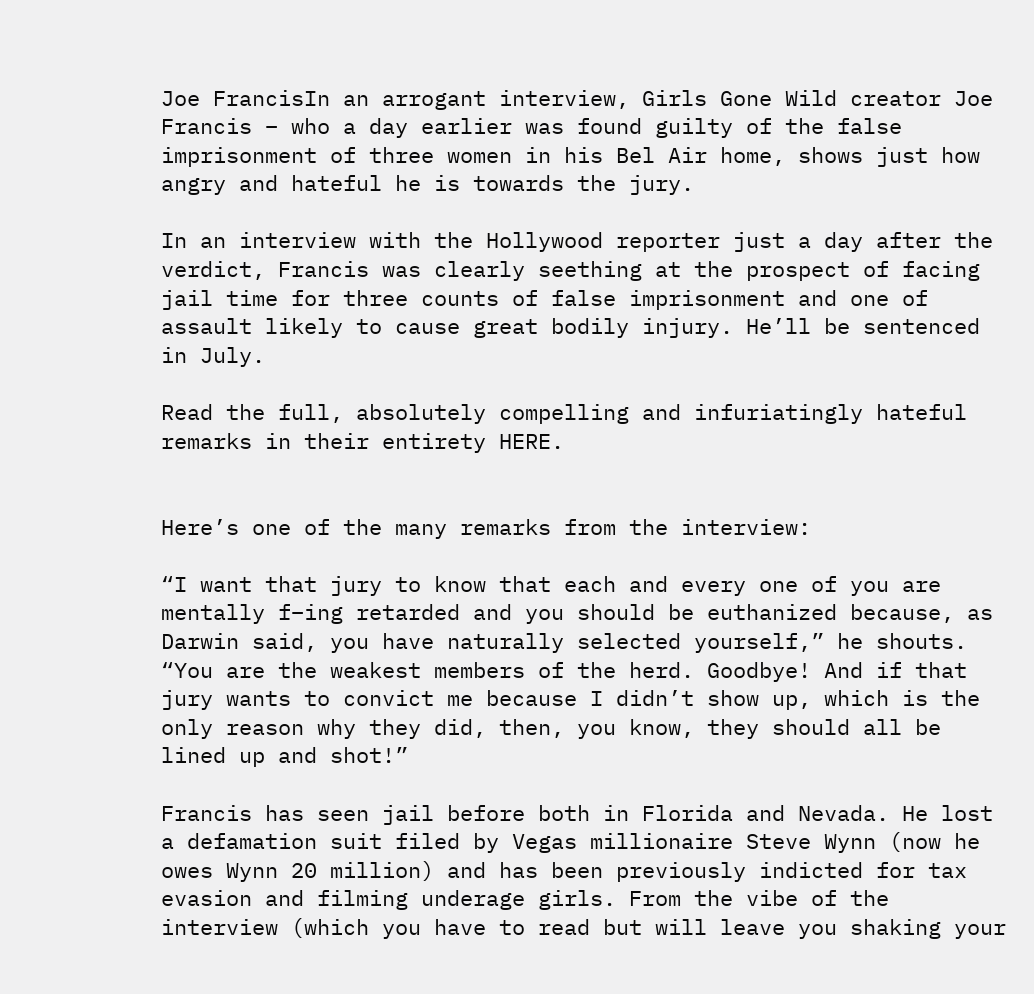Joe FrancisIn an arrogant interview, Girls Gone Wild creator Joe Francis – who a day earlier was found guilty of the false imprisonment of three women in his Bel Air home, shows just how angry and hateful he is towards the jury.

In an interview with the Hollywood reporter just a day after the verdict, Francis was clearly seething at the prospect of facing jail time for three counts of false imprisonment and one of assault likely to cause great bodily injury. He’ll be sentenced in July.

Read the full, absolutely compelling and infuriatingly hateful remarks in their entirety HERE.


Here’s one of the many remarks from the interview:

“I want that jury to know that each and every one of you are mentally f–ing retarded and you should be euthanized because, as Darwin said, you have naturally selected yourself,” he shouts. “You are the weakest members of the herd. Goodbye! And if that jury wants to convict me because I didn’t show up, which is the only reason why they did, then, you know, they should all be lined up and shot!”

Francis has seen jail before both in Florida and Nevada. He lost a defamation suit filed by Vegas millionaire Steve Wynn (now he owes Wynn 20 million) and has been previously indicted for tax evasion and filming underage girls. From the vibe of the interview (which you have to read but will leave you shaking your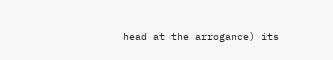head at the arrogance) its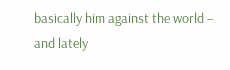basically him against the world – and lately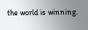the world is winning.